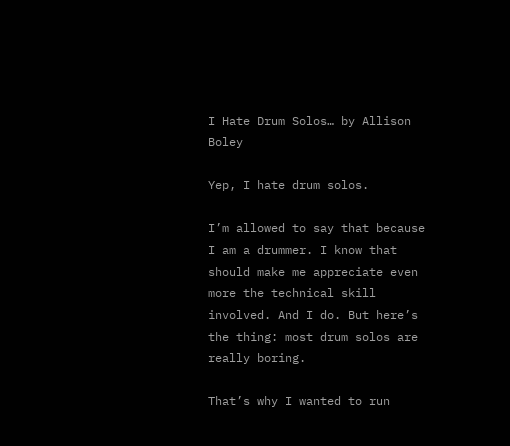I Hate Drum Solos… by Allison Boley

Yep, I hate drum solos.

I’m allowed to say that because I am a drummer. I know that should make me appreciate even more the technical skill involved. And I do. But here’s the thing: most drum solos are really boring.

That’s why I wanted to run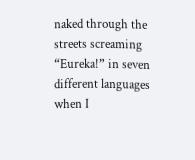naked through the streets screaming “Eureka!” in seven different languages when I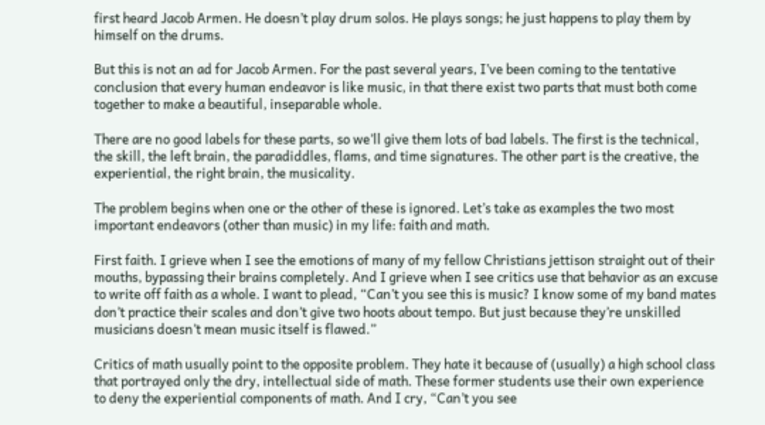first heard Jacob Armen. He doesn’t play drum solos. He plays songs; he just happens to play them by himself on the drums.

But this is not an ad for Jacob Armen. For the past several years, I’ve been coming to the tentative conclusion that every human endeavor is like music, in that there exist two parts that must both come together to make a beautiful, inseparable whole.

There are no good labels for these parts, so we’ll give them lots of bad labels. The first is the technical, the skill, the left brain, the paradiddles, flams, and time signatures. The other part is the creative, the experiential, the right brain, the musicality.

The problem begins when one or the other of these is ignored. Let’s take as examples the two most important endeavors (other than music) in my life: faith and math.

First faith. I grieve when I see the emotions of many of my fellow Christians jettison straight out of their mouths, bypassing their brains completely. And I grieve when I see critics use that behavior as an excuse to write off faith as a whole. I want to plead, “Can’t you see this is music? I know some of my band mates don’t practice their scales and don’t give two hoots about tempo. But just because they’re unskilled musicians doesn’t mean music itself is flawed.”

Critics of math usually point to the opposite problem. They hate it because of (usually) a high school class that portrayed only the dry, intellectual side of math. These former students use their own experience to deny the experiential components of math. And I cry, “Can’t you see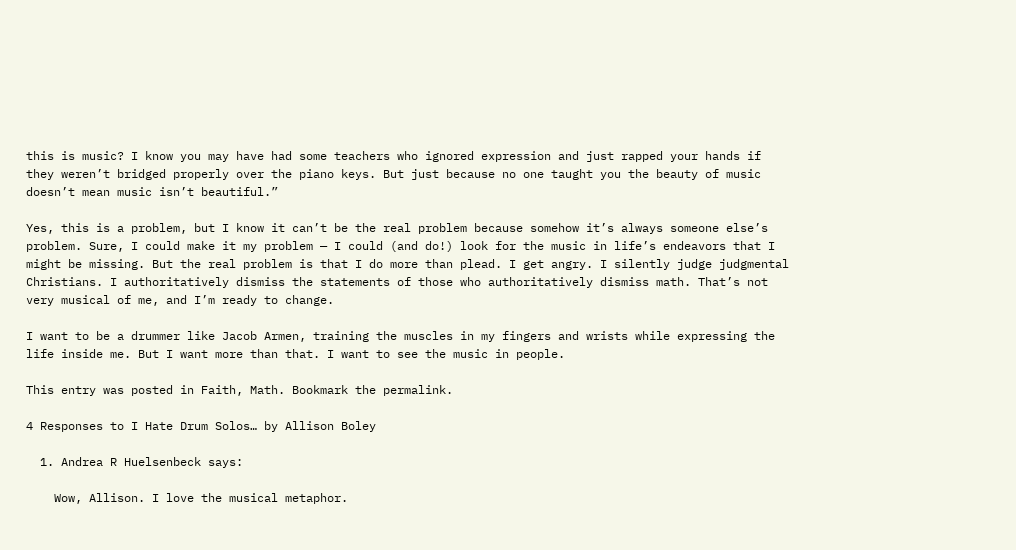this is music? I know you may have had some teachers who ignored expression and just rapped your hands if they weren’t bridged properly over the piano keys. But just because no one taught you the beauty of music doesn’t mean music isn’t beautiful.”

Yes, this is a problem, but I know it can’t be the real problem because somehow it’s always someone else’s problem. Sure, I could make it my problem — I could (and do!) look for the music in life’s endeavors that I might be missing. But the real problem is that I do more than plead. I get angry. I silently judge judgmental Christians. I authoritatively dismiss the statements of those who authoritatively dismiss math. That’s not very musical of me, and I’m ready to change.

I want to be a drummer like Jacob Armen, training the muscles in my fingers and wrists while expressing the life inside me. But I want more than that. I want to see the music in people.

This entry was posted in Faith, Math. Bookmark the permalink.

4 Responses to I Hate Drum Solos… by Allison Boley

  1. Andrea R Huelsenbeck says:

    Wow, Allison. I love the musical metaphor.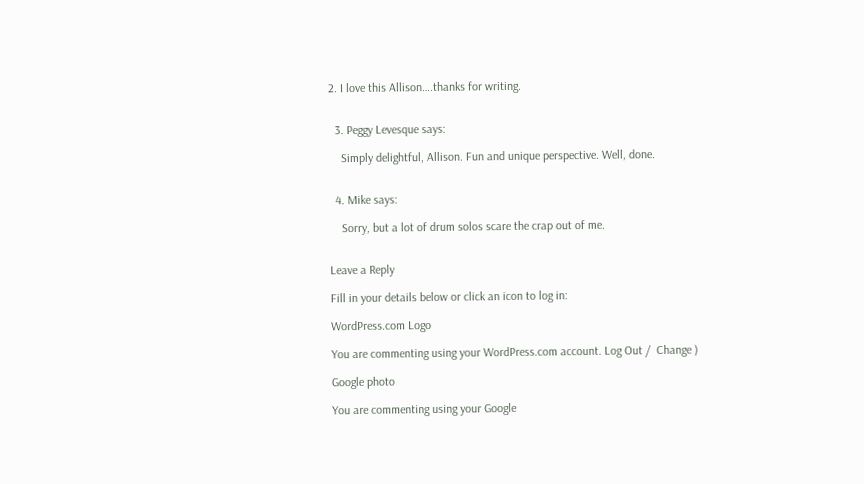2. I love this Allison….thanks for writing.


  3. Peggy Levesque says:

    Simply delightful, Allison. Fun and unique perspective. Well, done.


  4. Mike says:

    Sorry, but a lot of drum solos scare the crap out of me.


Leave a Reply

Fill in your details below or click an icon to log in:

WordPress.com Logo

You are commenting using your WordPress.com account. Log Out /  Change )

Google photo

You are commenting using your Google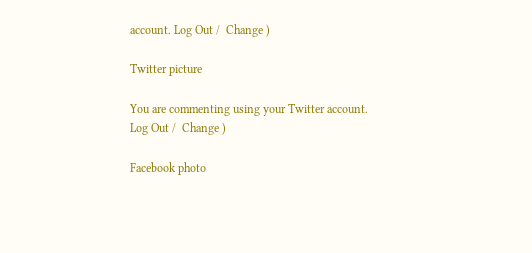account. Log Out /  Change )

Twitter picture

You are commenting using your Twitter account. Log Out /  Change )

Facebook photo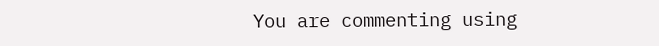You are commenting using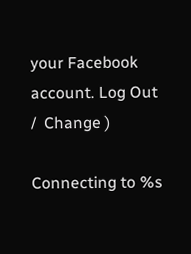your Facebook account. Log Out /  Change )

Connecting to %s